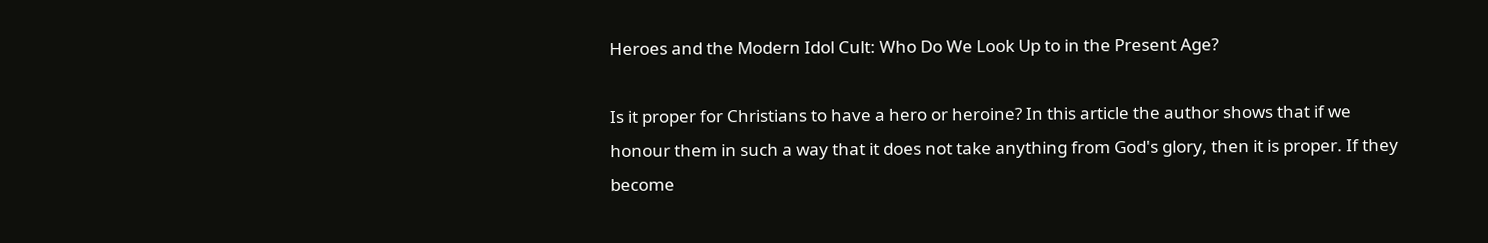Heroes and the Modern Idol Cult: Who Do We Look Up to in the Present Age?

Is it proper for Christians to have a hero or heroine? In this article the author shows that if we honour them in such a way that it does not take anything from God's glory, then it is proper. If they become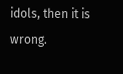idols, then it is wrong.